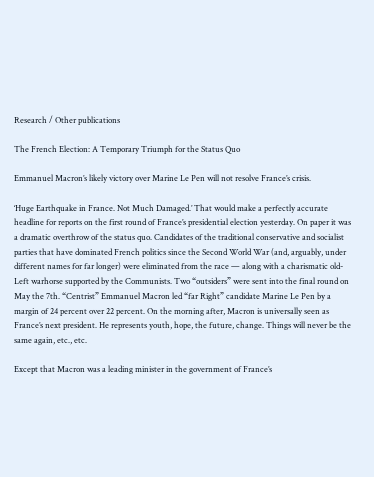Research / Other publications

The French Election: A Temporary Triumph for the Status Quo

Emmanuel Macron’s likely victory over Marine Le Pen will not resolve France’s crisis.

‘Huge Earthquake in France. Not Much Damaged.’ That would make a perfectly accurate headline for reports on the first round of France’s presidential election yesterday. On paper it was a dramatic overthrow of the status quo. Candidates of the traditional conservative and socialist parties that have dominated French politics since the Second World War (and, arguably, under different names for far longer) were eliminated from the race — along with a charismatic old-Left warhorse supported by the Communists. Two “outsiders” were sent into the final round on May the 7th. “Centrist” Emmanuel Macron led “far Right” candidate Marine Le Pen by a margin of 24 percent over 22 percent. On the morning after, Macron is universally seen as France’s next president. He represents youth, hope, the future, change. Things will never be the same again, etc., etc.

Except that Macron was a leading minister in the government of France’s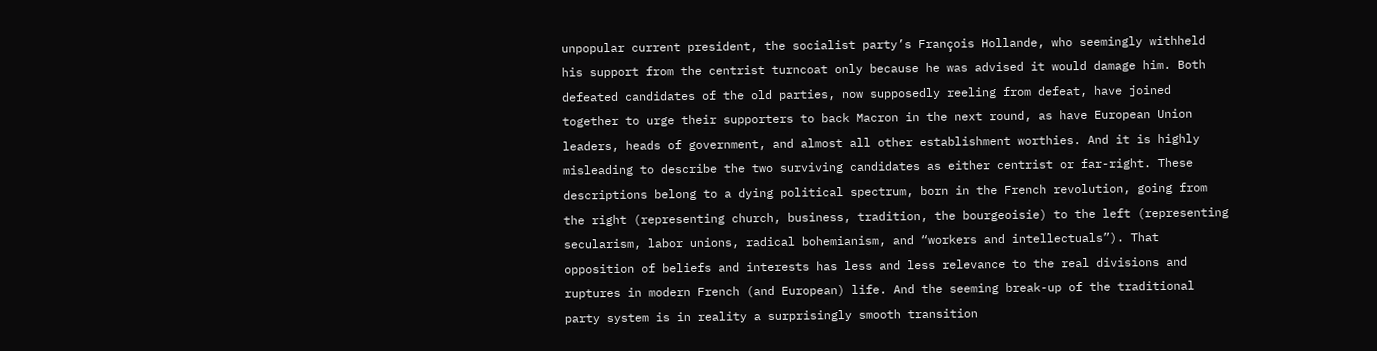unpopular current president, the socialist party’s François Hollande, who seemingly withheld his support from the centrist turncoat only because he was advised it would damage him. Both defeated candidates of the old parties, now supposedly reeling from defeat, have joined together to urge their supporters to back Macron in the next round, as have European Union leaders, heads of government, and almost all other establishment worthies. And it is highly misleading to describe the two surviving candidates as either centrist or far-right. These descriptions belong to a dying political spectrum, born in the French revolution, going from the right (representing church, business, tradition, the bourgeoisie) to the left (representing secularism, labor unions, radical bohemianism, and “workers and intellectuals”). That opposition of beliefs and interests has less and less relevance to the real divisions and ruptures in modern French (and European) life. And the seeming break-up of the traditional party system is in reality a surprisingly smooth transition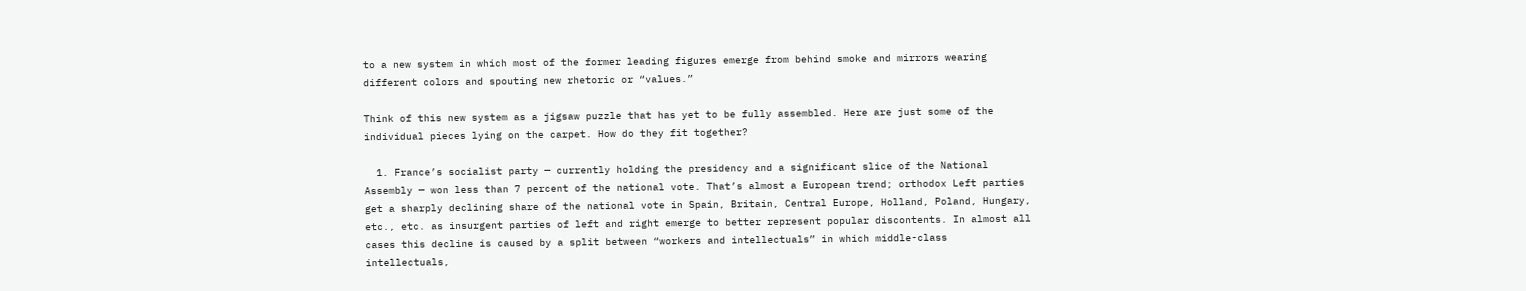to a new system in which most of the former leading figures emerge from behind smoke and mirrors wearing different colors and spouting new rhetoric or “values.”

Think of this new system as a jigsaw puzzle that has yet to be fully assembled. Here are just some of the individual pieces lying on the carpet. How do they fit together?

  1. France’s socialist party — currently holding the presidency and a significant slice of the National Assembly — won less than 7 percent of the national vote. That’s almost a European trend; orthodox Left parties get a sharply declining share of the national vote in Spain, Britain, Central Europe, Holland, Poland, Hungary, etc., etc. as insurgent parties of left and right emerge to better represent popular discontents. In almost all cases this decline is caused by a split between “workers and intellectuals” in which middle-class intellectuals,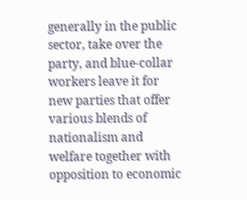generally in the public sector, take over the party, and blue-collar workers leave it for new parties that offer various blends of nationalism and welfare together with opposition to economic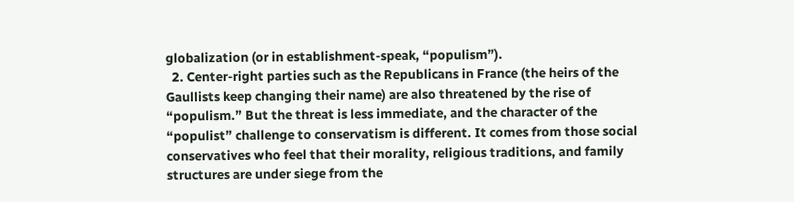globalization (or in establishment-speak, “populism”).
  2. Center-right parties such as the Republicans in France (the heirs of the Gaullists keep changing their name) are also threatened by the rise of “populism.” But the threat is less immediate, and the character of the “populist” challenge to conservatism is different. It comes from those social conservatives who feel that their morality, religious traditions, and family structures are under siege from the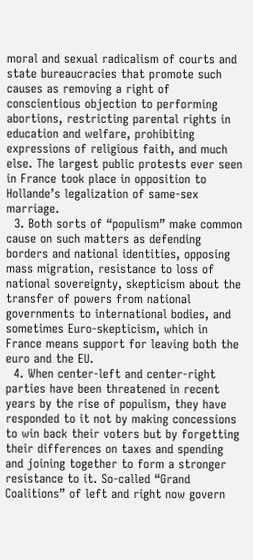moral and sexual radicalism of courts and state bureaucracies that promote such causes as removing a right of conscientious objection to performing abortions, restricting parental rights in education and welfare, prohibiting expressions of religious faith, and much else. The largest public protests ever seen in France took place in opposition to Hollande’s legalization of same-sex marriage.
  3. Both sorts of “populism” make common cause on such matters as defending borders and national identities, opposing mass migration, resistance to loss of national sovereignty, skepticism about the transfer of powers from national governments to international bodies, and sometimes Euro-skepticism, which in France means support for leaving both the euro and the EU.
  4. When center-left and center-right parties have been threatened in recent years by the rise of populism, they have responded to it not by making concessions to win back their voters but by forgetting their differences on taxes and spending and joining together to form a stronger resistance to it. So-called “Grand Coalitions” of left and right now govern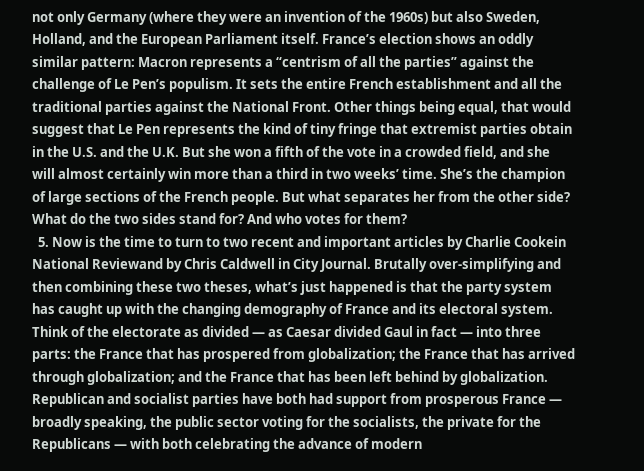not only Germany (where they were an invention of the 1960s) but also Sweden, Holland, and the European Parliament itself. France’s election shows an oddly similar pattern: Macron represents a “centrism of all the parties” against the challenge of Le Pen’s populism. It sets the entire French establishment and all the traditional parties against the National Front. Other things being equal, that would suggest that Le Pen represents the kind of tiny fringe that extremist parties obtain in the U.S. and the U.K. But she won a fifth of the vote in a crowded field, and she will almost certainly win more than a third in two weeks’ time. She’s the champion of large sections of the French people. But what separates her from the other side? What do the two sides stand for? And who votes for them?
  5. Now is the time to turn to two recent and important articles by Charlie Cookein National Reviewand by Chris Caldwell in City Journal. Brutally over-simplifying and then combining these two theses, what’s just happened is that the party system has caught up with the changing demography of France and its electoral system. Think of the electorate as divided — as Caesar divided Gaul in fact — into three parts: the France that has prospered from globalization; the France that has arrived through globalization; and the France that has been left behind by globalization. Republican and socialist parties have both had support from prosperous France — broadly speaking, the public sector voting for the socialists, the private for the Republicans — with both celebrating the advance of modern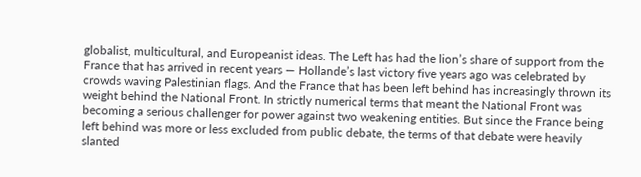globalist, multicultural, and Europeanist ideas. The Left has had the lion’s share of support from the France that has arrived in recent years — Hollande’s last victory five years ago was celebrated by crowds waving Palestinian flags. And the France that has been left behind has increasingly thrown its weight behind the National Front. In strictly numerical terms that meant the National Front was becoming a serious challenger for power against two weakening entities. But since the France being left behind was more or less excluded from public debate, the terms of that debate were heavily slanted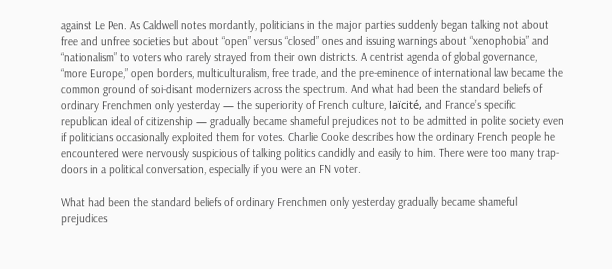against Le Pen. As Caldwell notes mordantly, politicians in the major parties suddenly began talking not about free and unfree societies but about “open” versus “closed” ones and issuing warnings about “xenophobia” and “nationalism” to voters who rarely strayed from their own districts. A centrist agenda of global governance, “more Europe,” open borders, multiculturalism, free trade, and the pre-eminence of international law became the common ground of soi-disant modernizers across the spectrum. And what had been the standard beliefs of ordinary Frenchmen only yesterday — the superiority of French culture, laïcité, and France’s specific republican ideal of citizenship — gradually became shameful prejudices not to be admitted in polite society even if politicians occasionally exploited them for votes. Charlie Cooke describes how the ordinary French people he encountered were nervously suspicious of talking politics candidly and easily to him. There were too many trap-doors in a political conversation, especially if you were an FN voter.

What had been the standard beliefs of ordinary Frenchmen only yesterday gradually became shameful prejudices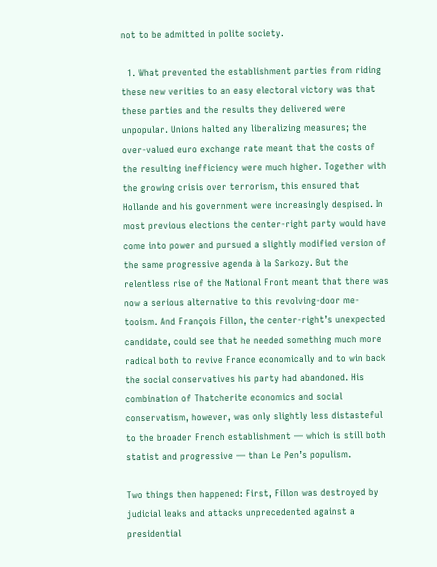not to be admitted in polite society.

  1. What prevented the establishment parties from riding these new verities to an easy electoral victory was that these parties and the results they delivered were unpopular. Unions halted any liberalizing measures; the over-valued euro exchange rate meant that the costs of the resulting inefficiency were much higher. Together with the growing crisis over terrorism, this ensured that Hollande and his government were increasingly despised. In most previous elections the center-right party would have come into power and pursued a slightly modified version of the same progressive agenda à la Sarkozy. But the relentless rise of the National Front meant that there was now a serious alternative to this revolving-door me-tooism. And François Fillon, the center-right’s unexpected candidate, could see that he needed something much more radical both to revive France economically and to win back the social conservatives his party had abandoned. His combination of Thatcherite economics and social conservatism, however, was only slightly less distasteful to the broader French establishment — which is still both statist and progressive — than Le Pen’s populism.

Two things then happened: First, Fillon was destroyed by judicial leaks and attacks unprecedented against a presidential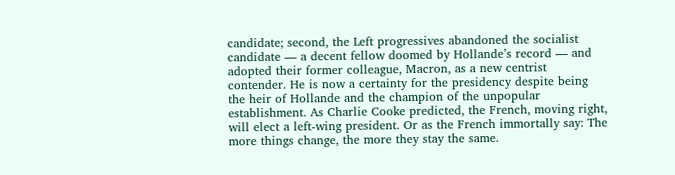candidate; second, the Left progressives abandoned the socialist candidate — a decent fellow doomed by Hollande’s record — and adopted their former colleague, Macron, as a new centrist contender. He is now a certainty for the presidency despite being the heir of Hollande and the champion of the unpopular establishment. As Charlie Cooke predicted, the French, moving right, will elect a left-wing president. Or as the French immortally say: The more things change, the more they stay the same.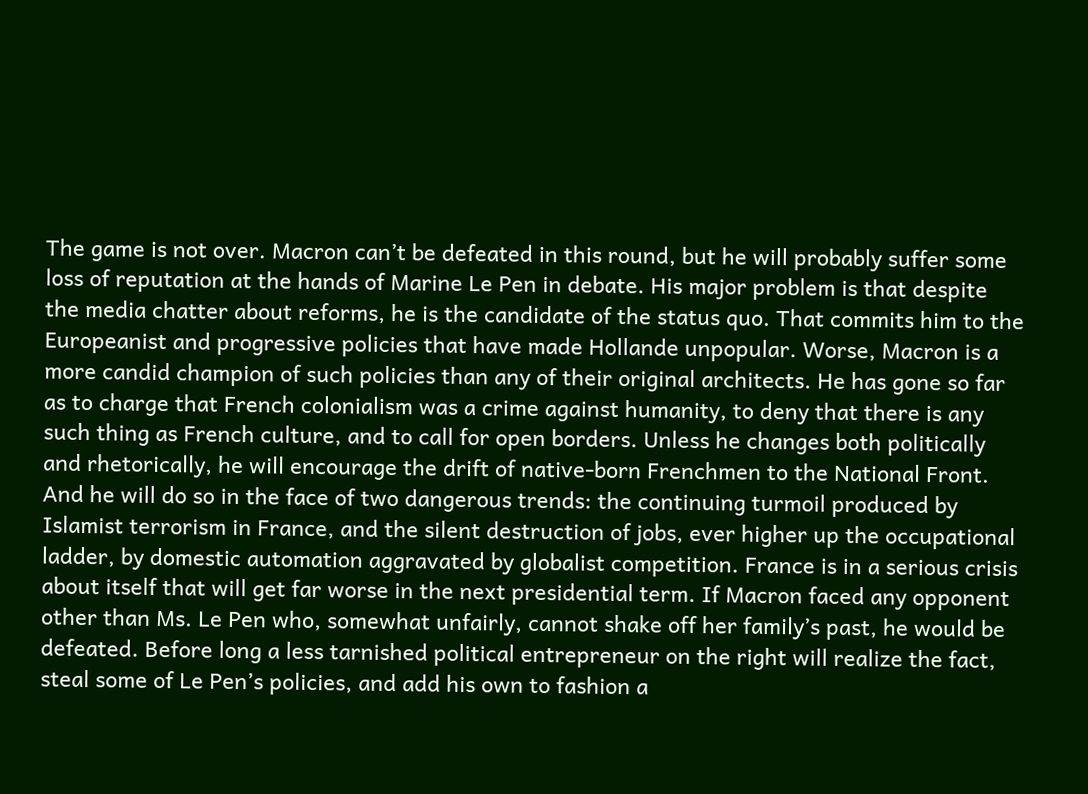The game is not over. Macron can’t be defeated in this round, but he will probably suffer some loss of reputation at the hands of Marine Le Pen in debate. His major problem is that despite the media chatter about reforms, he is the candidate of the status quo. That commits him to the Europeanist and progressive policies that have made Hollande unpopular. Worse, Macron is a more candid champion of such policies than any of their original architects. He has gone so far as to charge that French colonialism was a crime against humanity, to deny that there is any such thing as French culture, and to call for open borders. Unless he changes both politically and rhetorically, he will encourage the drift of native-born Frenchmen to the National Front. And he will do so in the face of two dangerous trends: the continuing turmoil produced by Islamist terrorism in France, and the silent destruction of jobs, ever higher up the occupational ladder, by domestic automation aggravated by globalist competition. France is in a serious crisis about itself that will get far worse in the next presidential term. If Macron faced any opponent other than Ms. Le Pen who, somewhat unfairly, cannot shake off her family’s past, he would be defeated. Before long a less tarnished political entrepreneur on the right will realize the fact, steal some of Le Pen’s policies, and add his own to fashion a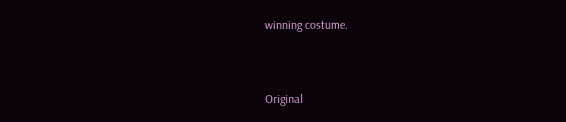winning costume.


Original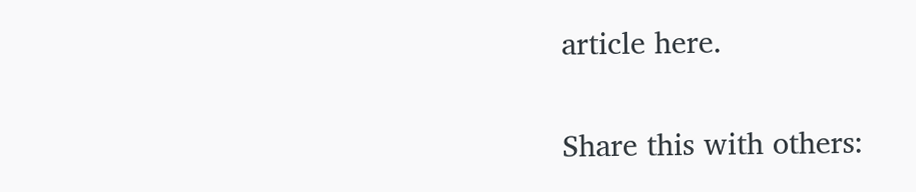article here.

Share this with others: